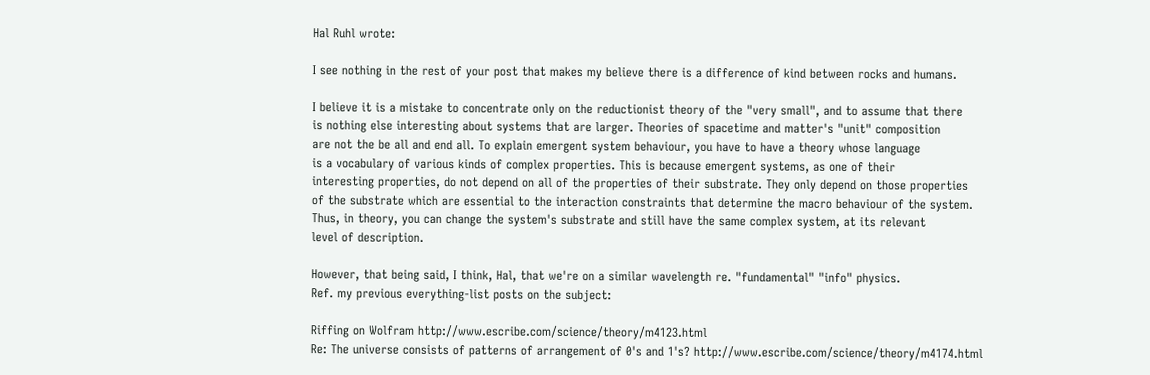Hal Ruhl wrote:

I see nothing in the rest of your post that makes my believe there is a difference of kind between rocks and humans.

I believe it is a mistake to concentrate only on the reductionist theory of the "very small", and to assume that there
is nothing else interesting about systems that are larger. Theories of spacetime and matter's "unit" composition
are not the be all and end all. To explain emergent system behaviour, you have to have a theory whose language
is a vocabulary of various kinds of complex properties. This is because emergent systems, as one of their
interesting properties, do not depend on all of the properties of their substrate. They only depend on those properties
of the substrate which are essential to the interaction constraints that determine the macro behaviour of the system.
Thus, in theory, you can change the system's substrate and still have the same complex system, at its relevant
level of description.

However, that being said, I think, Hal, that we're on a similar wavelength re. "fundamental" "info" physics.
Ref. my previous everything-list posts on the subject:

Riffing on Wolfram http://www.escribe.com/science/theory/m4123.html
Re: The universe consists of patterns of arrangement of 0's and 1's? http://www.escribe.com/science/theory/m4174.html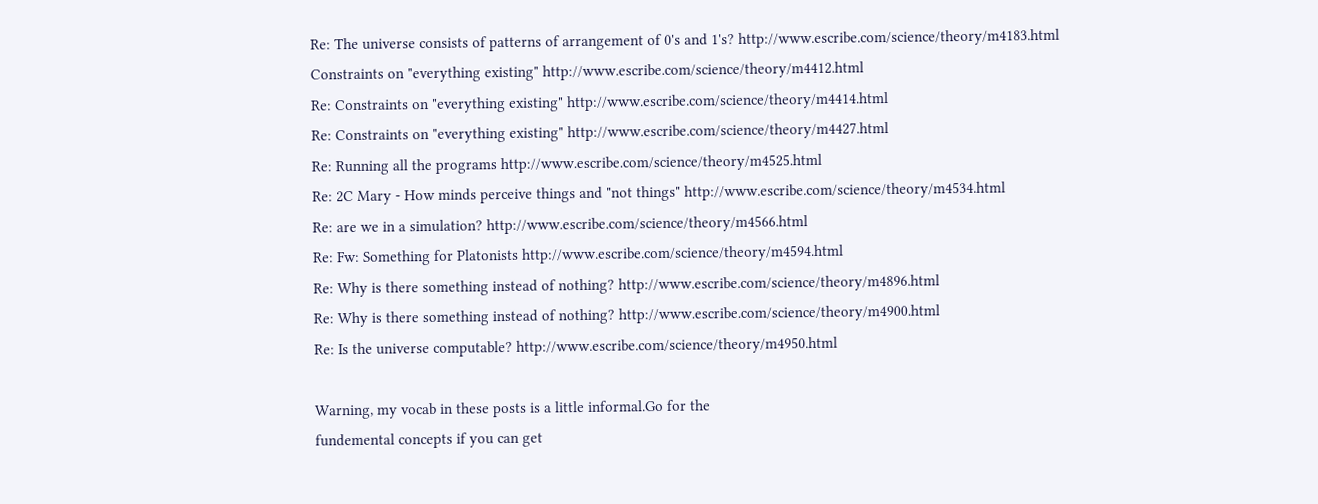Re: The universe consists of patterns of arrangement of 0's and 1's? http://www.escribe.com/science/theory/m4183.html
Constraints on "everything existing" http://www.escribe.com/science/theory/m4412.html
Re: Constraints on "everything existing" http://www.escribe.com/science/theory/m4414.html
Re: Constraints on "everything existing" http://www.escribe.com/science/theory/m4427.html
Re: Running all the programs http://www.escribe.com/science/theory/m4525.html
Re: 2C Mary - How minds perceive things and "not things" http://www.escribe.com/science/theory/m4534.html
Re: are we in a simulation? http://www.escribe.com/science/theory/m4566.html
Re: Fw: Something for Platonists http://www.escribe.com/science/theory/m4594.html
Re: Why is there something instead of nothing? http://www.escribe.com/science/theory/m4896.html
Re: Why is there something instead of nothing? http://www.escribe.com/science/theory/m4900.html
Re: Is the universe computable? http://www.escribe.com/science/theory/m4950.html

Warning, my vocab in these posts is a little informal.Go for the
fundemental concepts if you can get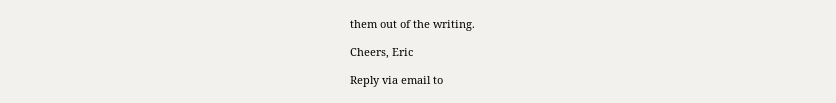them out of the writing.

Cheers, Eric

Reply via email to